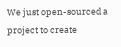We just open-sourced a project to create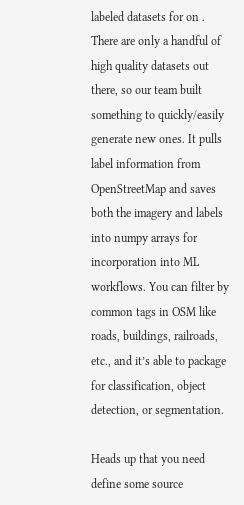labeled datasets for on . There are only a handful of high quality datasets out there, so our team built something to quickly/easily generate new ones. It pulls label information from OpenStreetMap and saves both the imagery and labels into numpy arrays for incorporation into ML workflows. You can filter by common tags in OSM like roads, buildings, railroads, etc., and it’s able to package for classification, object detection, or segmentation.

Heads up that you need define some source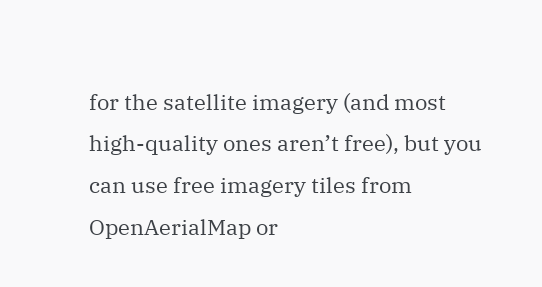for the satellite imagery (and most high-quality ones aren’t free), but you can use free imagery tiles from OpenAerialMap or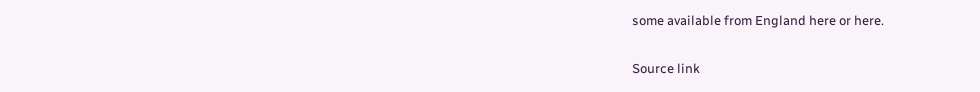some available from England here or here.

Source link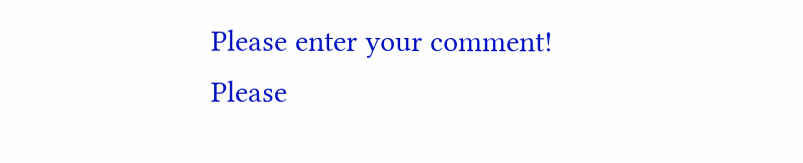Please enter your comment!
Please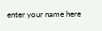enter your name here